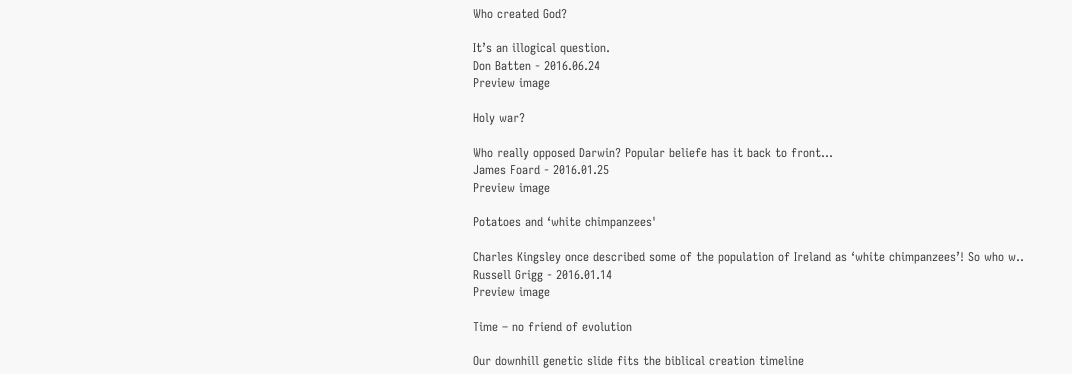Who created God?

It’s an illogical question.
Don Batten - 2016.06.24
Preview image

Holy war?

Who really opposed Darwin? Popular beliefe has it back to front...
James Foard - 2016.01.25
Preview image

Potatoes and ‘white chimpanzees'

Charles Kingsley once described some of the population of Ireland as ‘white chimpanzees’! So who w..
Russell Grigg - 2016.01.14
Preview image

Time – no friend of evolution

Our downhill genetic slide fits the biblical creation timeline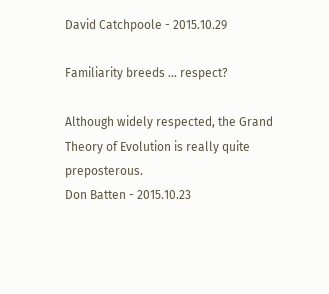David Catchpoole - 2015.10.29

Familiarity breeds … respect?

Although widely respected, the Grand Theory of Evolution is really quite preposterous.
Don Batten - 2015.10.23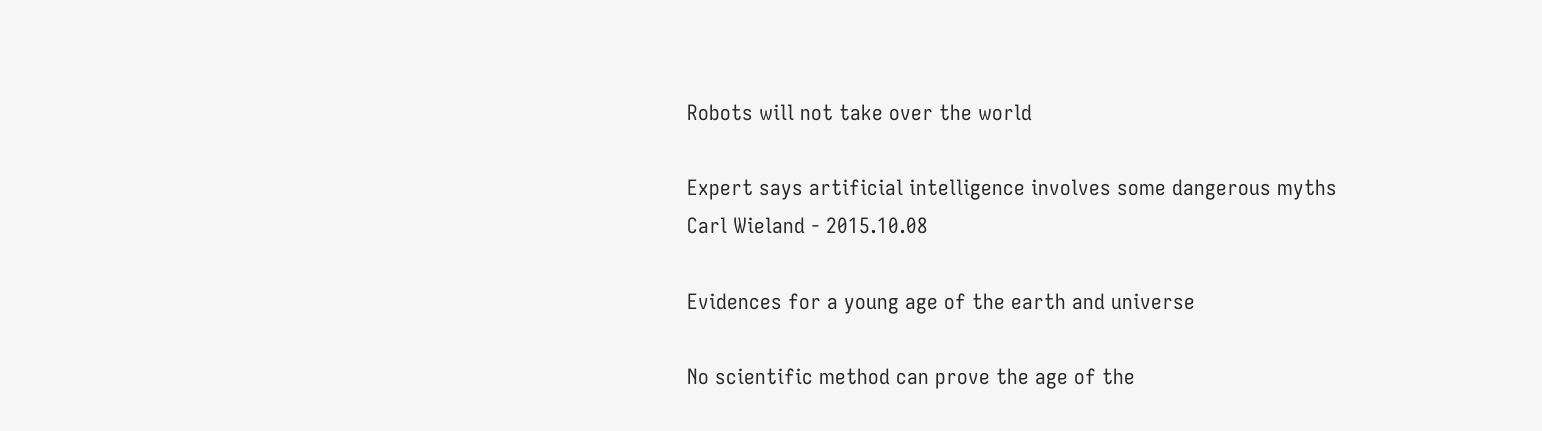Robots will not take over the world

Expert says artificial intelligence involves some dangerous myths
Carl Wieland - 2015.10.08

Evidences for a young age of the earth and universe

No scientific method can prove the age of the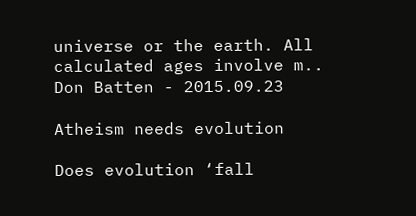universe or the earth. All calculated ages involve m..
Don Batten - 2015.09.23

Atheism needs evolution

Does evolution ‘fall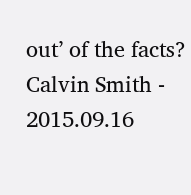out’ of the facts?
Calvin Smith - 2015.09.16